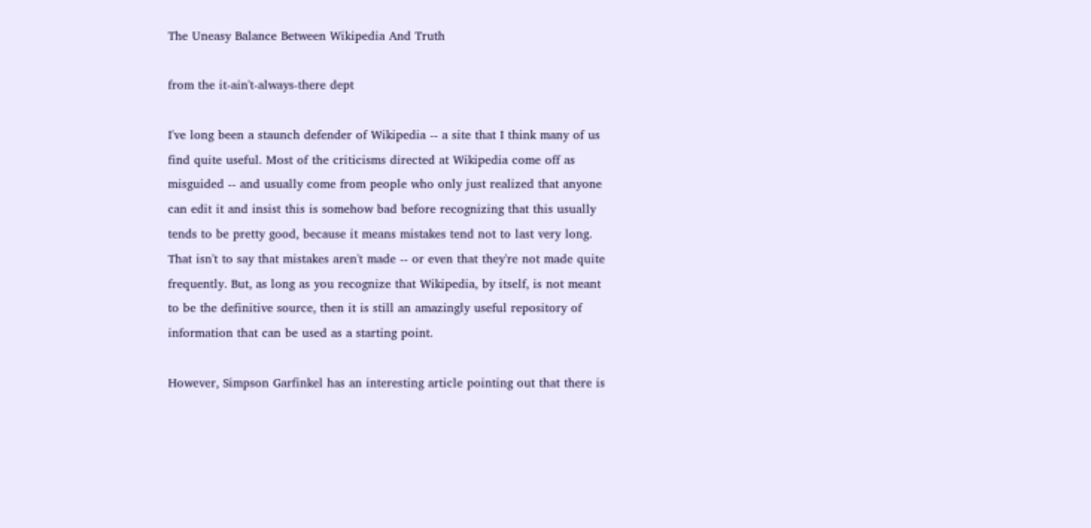The Uneasy Balance Between Wikipedia And Truth

from the it-ain't-always-there dept

I've long been a staunch defender of Wikipedia -- a site that I think many of us find quite useful. Most of the criticisms directed at Wikipedia come off as misguided -- and usually come from people who only just realized that anyone can edit it and insist this is somehow bad before recognizing that this usually tends to be pretty good, because it means mistakes tend not to last very long. That isn't to say that mistakes aren't made -- or even that they're not made quite frequently. But, as long as you recognize that Wikipedia, by itself, is not meant to be the definitive source, then it is still an amazingly useful repository of information that can be used as a starting point.

However, Simpson Garfinkel has an interesting article pointing out that there is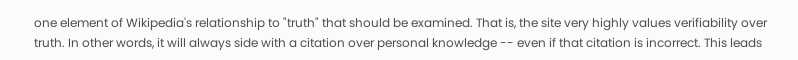one element of Wikipedia's relationship to "truth" that should be examined. That is, the site very highly values verifiability over truth. In other words, it will always side with a citation over personal knowledge -- even if that citation is incorrect. This leads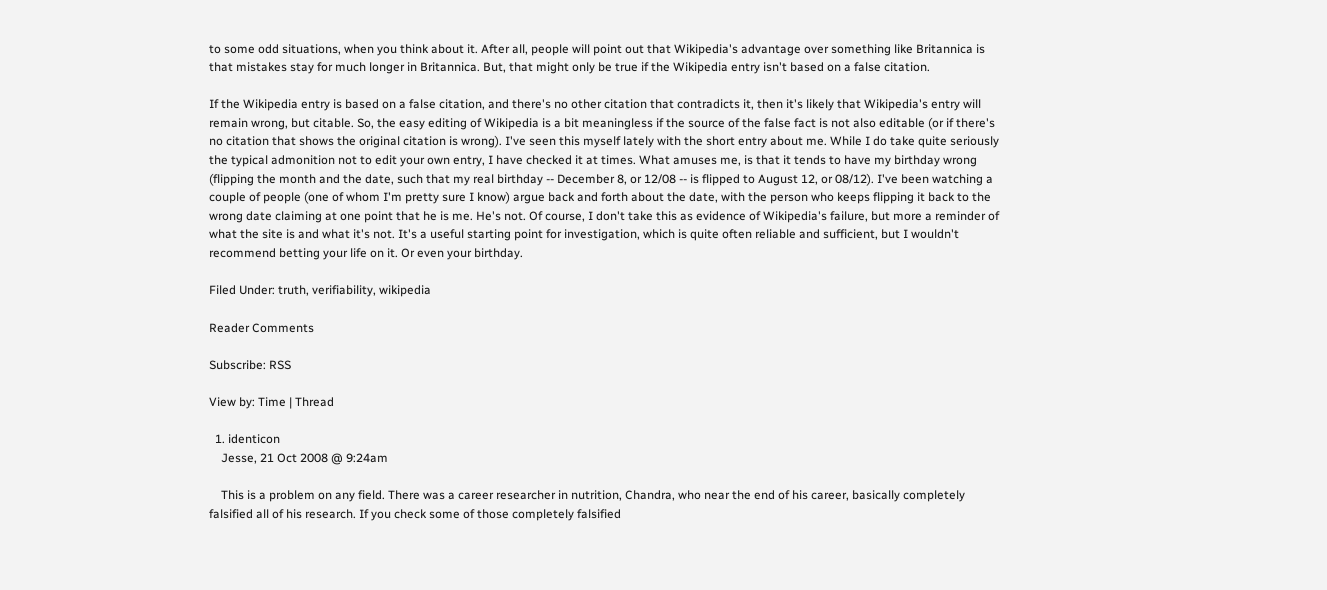to some odd situations, when you think about it. After all, people will point out that Wikipedia's advantage over something like Britannica is that mistakes stay for much longer in Britannica. But, that might only be true if the Wikipedia entry isn't based on a false citation.

If the Wikipedia entry is based on a false citation, and there's no other citation that contradicts it, then it's likely that Wikipedia's entry will remain wrong, but citable. So, the easy editing of Wikipedia is a bit meaningless if the source of the false fact is not also editable (or if there's no citation that shows the original citation is wrong). I've seen this myself lately with the short entry about me. While I do take quite seriously the typical admonition not to edit your own entry, I have checked it at times. What amuses me, is that it tends to have my birthday wrong (flipping the month and the date, such that my real birthday -- December 8, or 12/08 -- is flipped to August 12, or 08/12). I've been watching a couple of people (one of whom I'm pretty sure I know) argue back and forth about the date, with the person who keeps flipping it back to the wrong date claiming at one point that he is me. He's not. Of course, I don't take this as evidence of Wikipedia's failure, but more a reminder of what the site is and what it's not. It's a useful starting point for investigation, which is quite often reliable and sufficient, but I wouldn't recommend betting your life on it. Or even your birthday.

Filed Under: truth, verifiability, wikipedia

Reader Comments

Subscribe: RSS

View by: Time | Thread

  1. identicon
    Jesse, 21 Oct 2008 @ 9:24am

    This is a problem on any field. There was a career researcher in nutrition, Chandra, who near the end of his career, basically completely falsified all of his research. If you check some of those completely falsified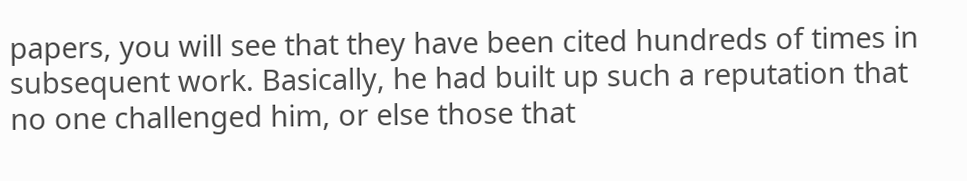papers, you will see that they have been cited hundreds of times in subsequent work. Basically, he had built up such a reputation that no one challenged him, or else those that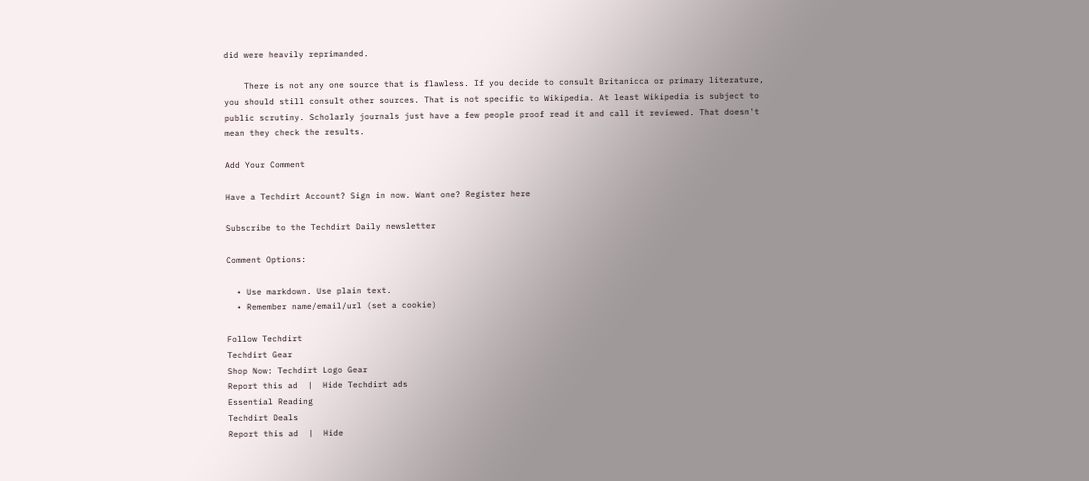did were heavily reprimanded.

    There is not any one source that is flawless. If you decide to consult Britanicca or primary literature, you should still consult other sources. That is not specific to Wikipedia. At least Wikipedia is subject to public scrutiny. Scholarly journals just have a few people proof read it and call it reviewed. That doesn't mean they check the results.

Add Your Comment

Have a Techdirt Account? Sign in now. Want one? Register here

Subscribe to the Techdirt Daily newsletter

Comment Options:

  • Use markdown. Use plain text.
  • Remember name/email/url (set a cookie)

Follow Techdirt
Techdirt Gear
Shop Now: Techdirt Logo Gear
Report this ad  |  Hide Techdirt ads
Essential Reading
Techdirt Deals
Report this ad  |  Hide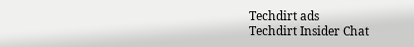Techdirt ads
Techdirt Insider Chat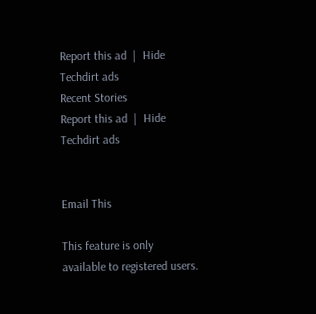Report this ad  |  Hide Techdirt ads
Recent Stories
Report this ad  |  Hide Techdirt ads


Email This

This feature is only available to registered users.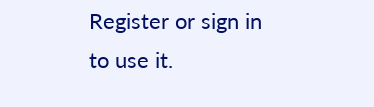Register or sign in to use it.